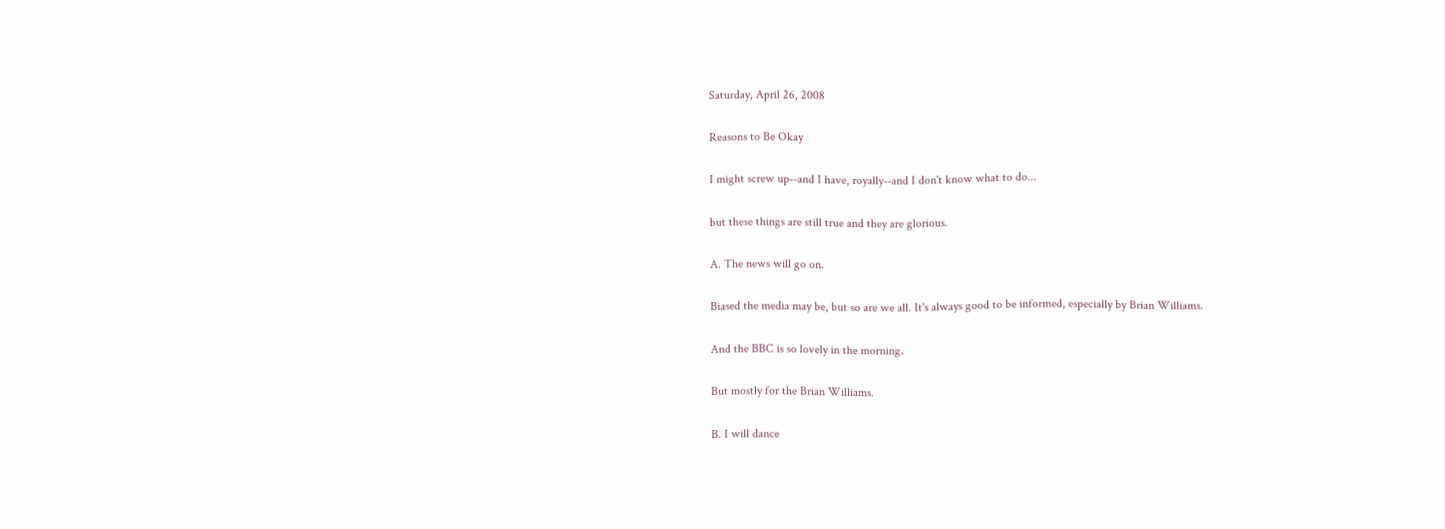Saturday, April 26, 2008

Reasons to Be Okay

I might screw up--and I have, royally--and I don't know what to do...

but these things are still true and they are glorious.

A. The news will go on.

Biased the media may be, but so are we all. It's always good to be informed, especially by Brian Williams.

And the BBC is so lovely in the morning.

But mostly for the Brian Williams.

B. I will dance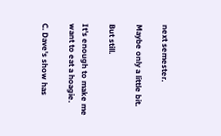next semester.

Maybe only a little bit.

But still.

It's enough to make me want to eat a hoagie.

C. Dave's show has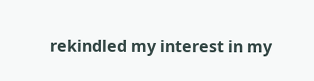rekindled my interest in my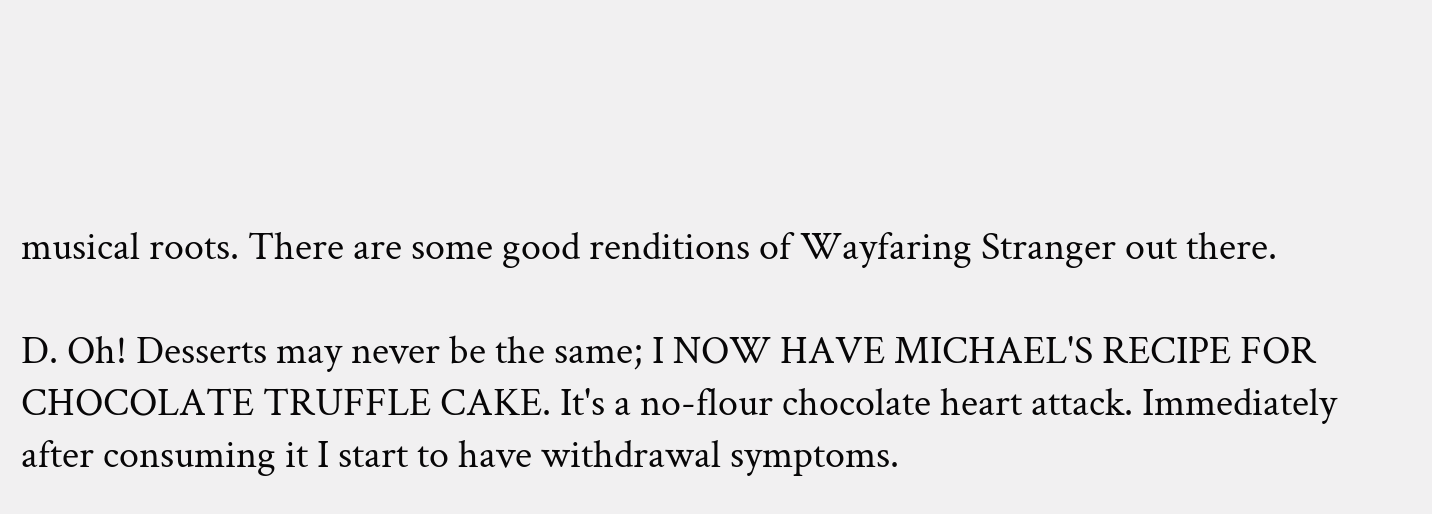musical roots. There are some good renditions of Wayfaring Stranger out there.

D. Oh! Desserts may never be the same; I NOW HAVE MICHAEL'S RECIPE FOR CHOCOLATE TRUFFLE CAKE. It's a no-flour chocolate heart attack. Immediately after consuming it I start to have withdrawal symptoms.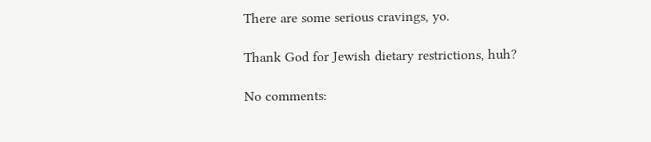There are some serious cravings, yo.

Thank God for Jewish dietary restrictions, huh?

No comments: